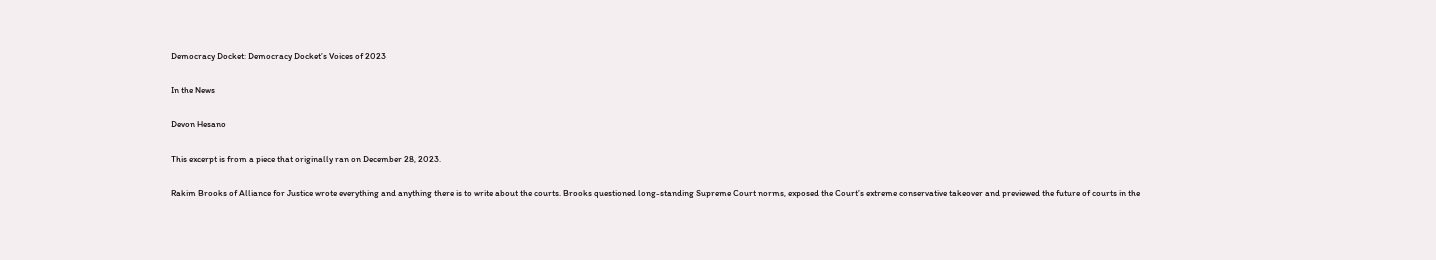Democracy Docket: Democracy Docket’s Voices of 2023

In the News

Devon Hesano

This excerpt is from a piece that originally ran on December 28, 2023.

Rakim Brooks of Alliance for Justice wrote everything and anything there is to write about the courts. Brooks questioned long-standing Supreme Court norms, exposed the Court’s extreme conservative takeover and previewed the future of courts in the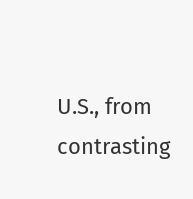U.S., from contrasting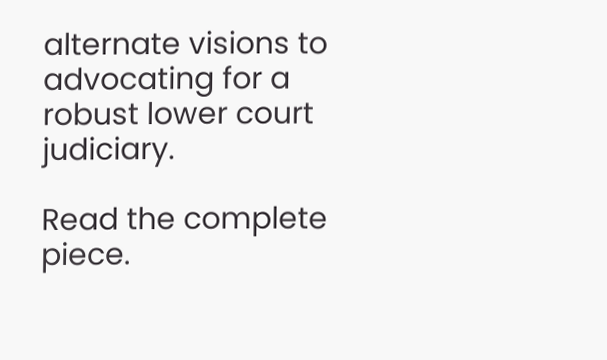alternate visions to advocating for a robust lower court judiciary.

Read the complete piece.